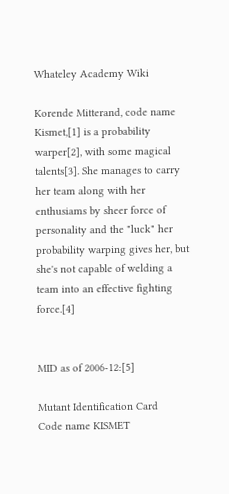Whateley Academy Wiki

Korende Mitterand, code name Kismet,[1] is a probability warper[2], with some magical talents[3]. She manages to carry her team along with her enthusiams by sheer force of personality and the "luck" her probability warping gives her, but she's not capable of welding a team into an effective fighting force.[4]


MID as of 2006-12:[5]

Mutant Identification Card
Code name KISMET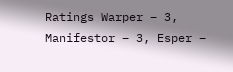Ratings Warper – 3, Manifestor – 3, Esper –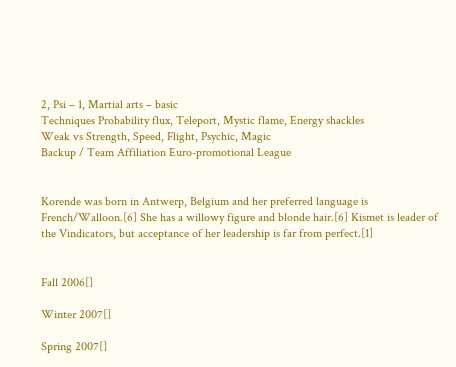2, Psi – 1, Martial arts – basic
Techniques Probability flux, Teleport, Mystic flame, Energy shackles
Weak vs Strength, Speed, Flight, Psychic, Magic
Backup / Team Affiliation Euro-promotional League


Korende was born in Antwerp, Belgium and her preferred language is French/Walloon.[6] She has a willowy figure and blonde hair.[6] Kismet is leader of the Vindicators, but acceptance of her leadership is far from perfect.[1]


Fall 2006[]

Winter 2007[]

Spring 2007[]